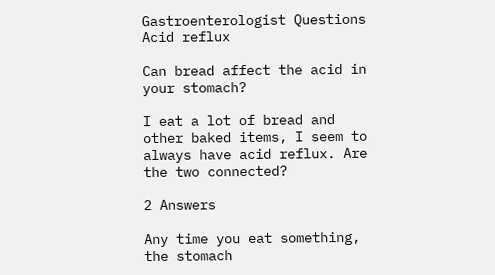Gastroenterologist Questions Acid reflux

Can bread affect the acid in your stomach?

I eat a lot of bread and other baked items, I seem to always have acid reflux. Are the two connected?

2 Answers

Any time you eat something, the stomach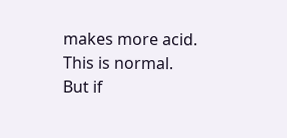makes more acid. This is normal. But if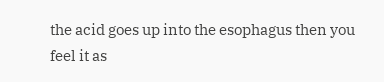the acid goes up into the esophagus then you feel it as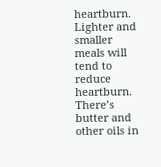heartburn. Lighter and smaller meals will tend to reduce heartburn.
There’s butter and other oils in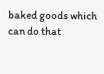baked goods which can do that